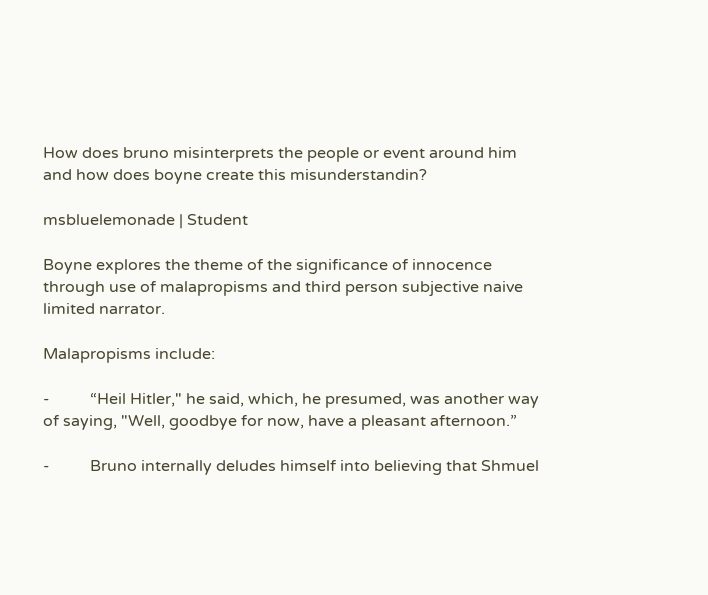How does bruno misinterprets the people or event around him and how does boyne create this misunderstandin?

msbluelemonade | Student

Boyne explores the theme of the significance of innocence through use of malapropisms and third person subjective naive limited narrator.

Malapropisms include:

-          “Heil Hitler," he said, which, he presumed, was another way of saying, "Well, goodbye for now, have a pleasant afternoon.”

-          Bruno internally deludes himself into believing that Shmuel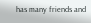has many friends and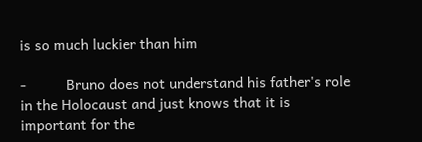is so much luckier than him

-          Bruno does not understand his father's role in the Holocaust and just knows that it is important for the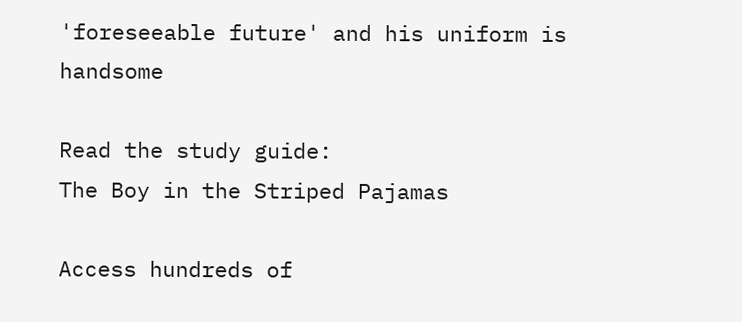'foreseeable future' and his uniform is handsome

Read the study guide:
The Boy in the Striped Pajamas

Access hundreds of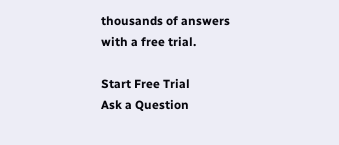thousands of answers with a free trial.

Start Free Trial
Ask a Question